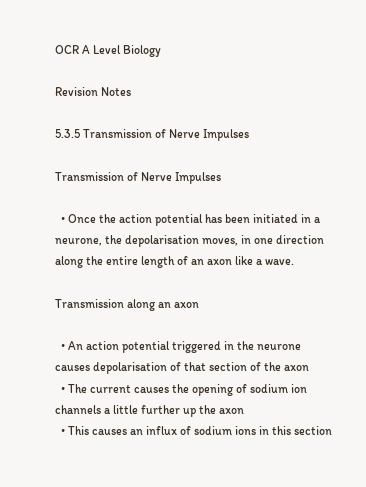OCR A Level Biology

Revision Notes

5.3.5 Transmission of Nerve Impulses

Transmission of Nerve Impulses

  • Once the action potential has been initiated in a neurone, the depolarisation moves, in one direction along the entire length of an axon like a wave.

Transmission along an axon

  • An action potential triggered in the neurone causes depolarisation of that section of the axon
  • The current causes the opening of sodium ion channels a little further up the axon
  • This causes an influx of sodium ions in this section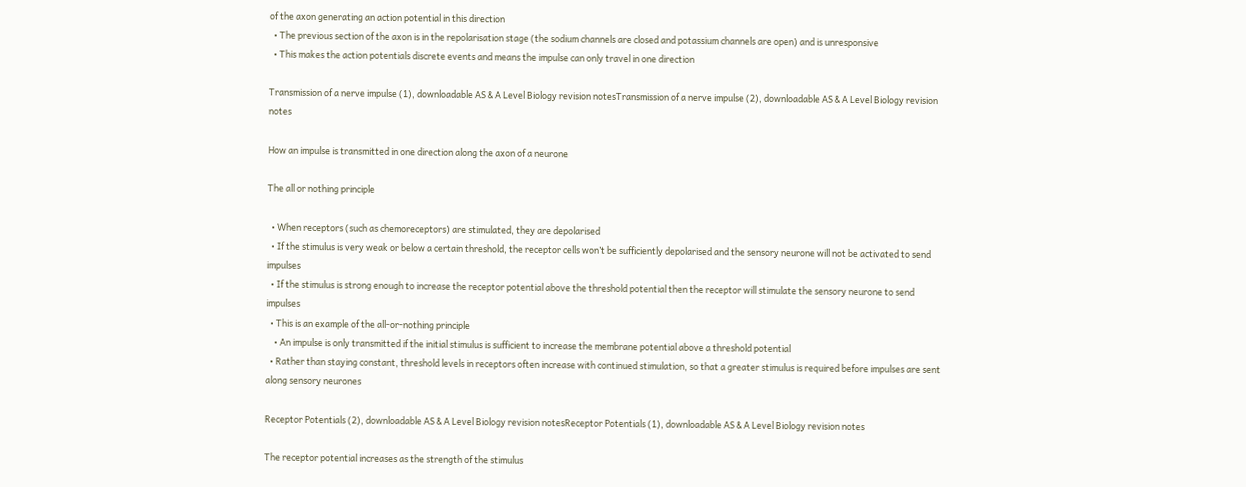of the axon generating an action potential in this direction
  • The previous section of the axon is in the repolarisation stage (the sodium channels are closed and potassium channels are open) and is unresponsive
  • This makes the action potentials discrete events and means the impulse can only travel in one direction

Transmission of a nerve impulse (1), downloadable AS & A Level Biology revision notesTransmission of a nerve impulse (2), downloadable AS & A Level Biology revision notes

How an impulse is transmitted in one direction along the axon of a neurone

The all or nothing principle

  • When receptors (such as chemoreceptors) are stimulated, they are depolarised
  • If the stimulus is very weak or below a certain threshold, the receptor cells won’t be sufficiently depolarised and the sensory neurone will not be activated to send impulses
  • If the stimulus is strong enough to increase the receptor potential above the threshold potential then the receptor will stimulate the sensory neurone to send impulses
  • This is an example of the all-or-nothing principle
    • An impulse is only transmitted if the initial stimulus is sufficient to increase the membrane potential above a threshold potential
  • Rather than staying constant, threshold levels in receptors often increase with continued stimulation, so that a greater stimulus is required before impulses are sent along sensory neurones

Receptor Potentials (2), downloadable AS & A Level Biology revision notesReceptor Potentials (1), downloadable AS & A Level Biology revision notes

The receptor potential increases as the strength of the stimulus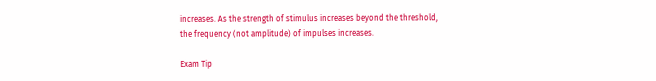increases. As the strength of stimulus increases beyond the threshold, the frequency (not amplitude) of impulses increases.

Exam Tip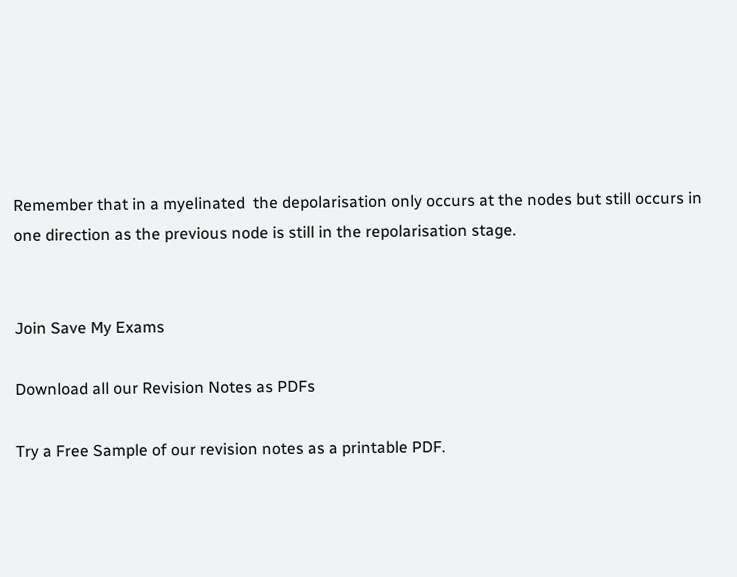Remember that in a myelinated  the depolarisation only occurs at the nodes but still occurs in one direction as the previous node is still in the repolarisation stage.


Join Save My Exams

Download all our Revision Notes as PDFs

Try a Free Sample of our revision notes as a printable PDF.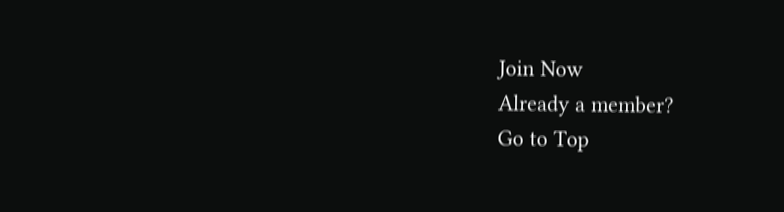Join Now
Already a member?
Go to Top